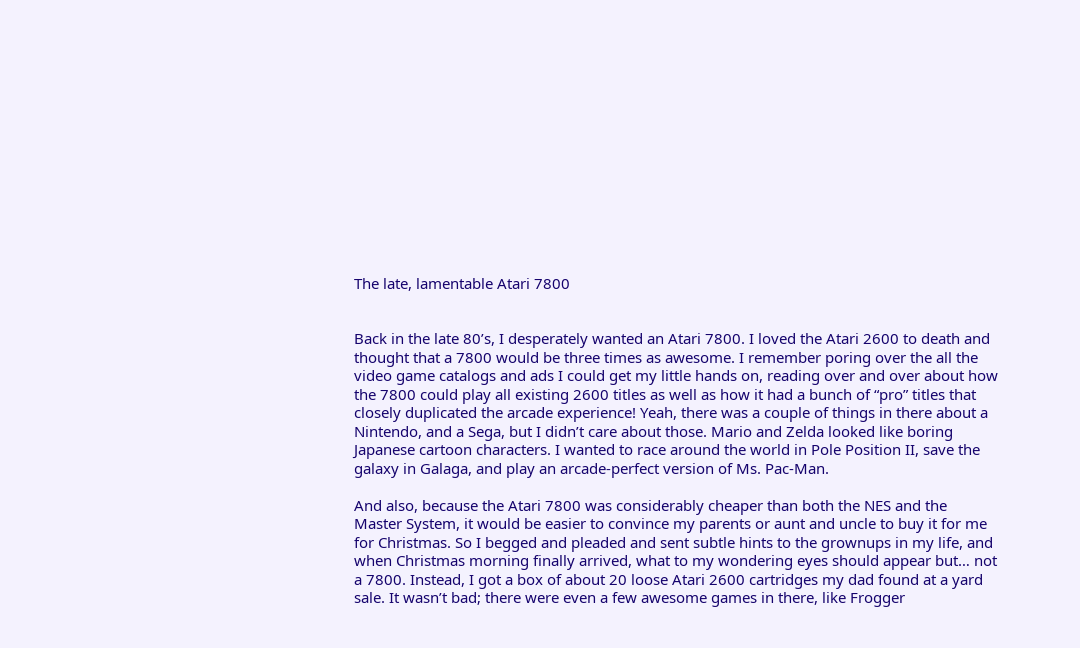The late, lamentable Atari 7800


Back in the late 80’s, I desperately wanted an Atari 7800. I loved the Atari 2600 to death and thought that a 7800 would be three times as awesome. I remember poring over the all the video game catalogs and ads I could get my little hands on, reading over and over about how the 7800 could play all existing 2600 titles as well as how it had a bunch of “pro” titles that closely duplicated the arcade experience! Yeah, there was a couple of things in there about a Nintendo, and a Sega, but I didn’t care about those. Mario and Zelda looked like boring Japanese cartoon characters. I wanted to race around the world in Pole Position II, save the galaxy in Galaga, and play an arcade-perfect version of Ms. Pac-Man.

And also, because the Atari 7800 was considerably cheaper than both the NES and the Master System, it would be easier to convince my parents or aunt and uncle to buy it for me for Christmas. So I begged and pleaded and sent subtle hints to the grownups in my life, and when Christmas morning finally arrived, what to my wondering eyes should appear but… not a 7800. Instead, I got a box of about 20 loose Atari 2600 cartridges my dad found at a yard sale. It wasn’t bad; there were even a few awesome games in there, like Frogger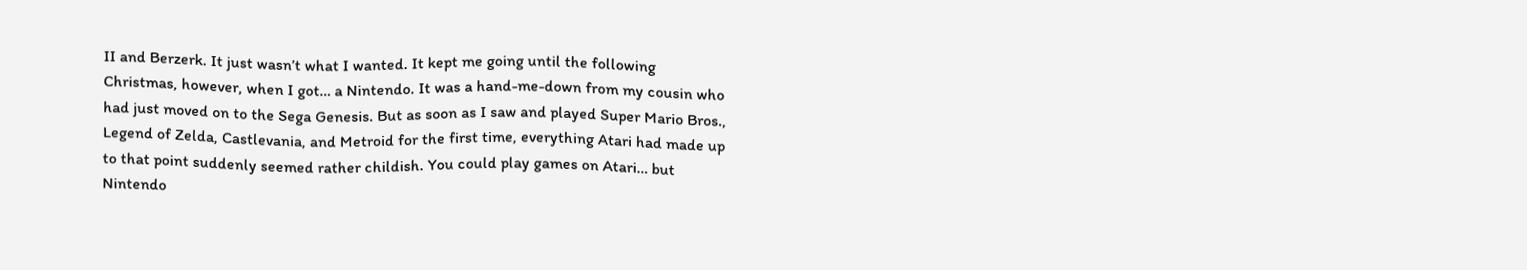II and Berzerk. It just wasn’t what I wanted. It kept me going until the following Christmas, however, when I got… a Nintendo. It was a hand-me-down from my cousin who had just moved on to the Sega Genesis. But as soon as I saw and played Super Mario Bros., Legend of Zelda, Castlevania, and Metroid for the first time, everything Atari had made up to that point suddenly seemed rather childish. You could play games on Atari… but Nintendo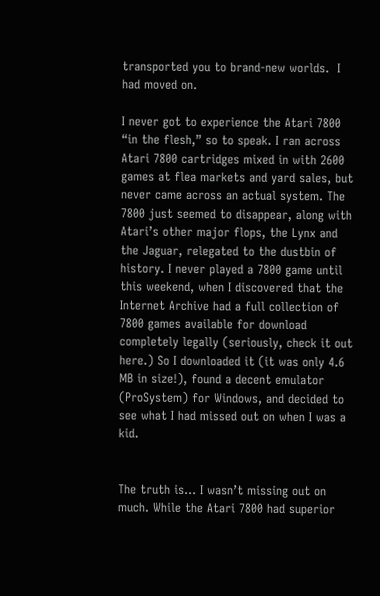transported you to brand-new worlds.  I had moved on.

I never got to experience the Atari 7800 “in the flesh,” so to speak. I ran across Atari 7800 cartridges mixed in with 2600 games at flea markets and yard sales, but never came across an actual system. The 7800 just seemed to disappear, along with Atari’s other major flops, the Lynx and the Jaguar, relegated to the dustbin of history. I never played a 7800 game until this weekend, when I discovered that the Internet Archive had a full collection of 7800 games available for download completely legally (seriously, check it out here.) So I downloaded it (it was only 4.6 MB in size!), found a decent emulator (ProSystem) for Windows, and decided to see what I had missed out on when I was a kid.


The truth is… I wasn’t missing out on much. While the Atari 7800 had superior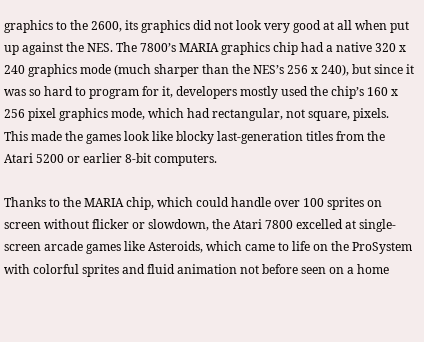graphics to the 2600, its graphics did not look very good at all when put up against the NES. The 7800’s MARIA graphics chip had a native 320 x 240 graphics mode (much sharper than the NES’s 256 x 240), but since it was so hard to program for it, developers mostly used the chip’s 160 x 256 pixel graphics mode, which had rectangular, not square, pixels. This made the games look like blocky last-generation titles from the Atari 5200 or earlier 8-bit computers.

Thanks to the MARIA chip, which could handle over 100 sprites on screen without flicker or slowdown, the Atari 7800 excelled at single-screen arcade games like Asteroids, which came to life on the ProSystem with colorful sprites and fluid animation not before seen on a home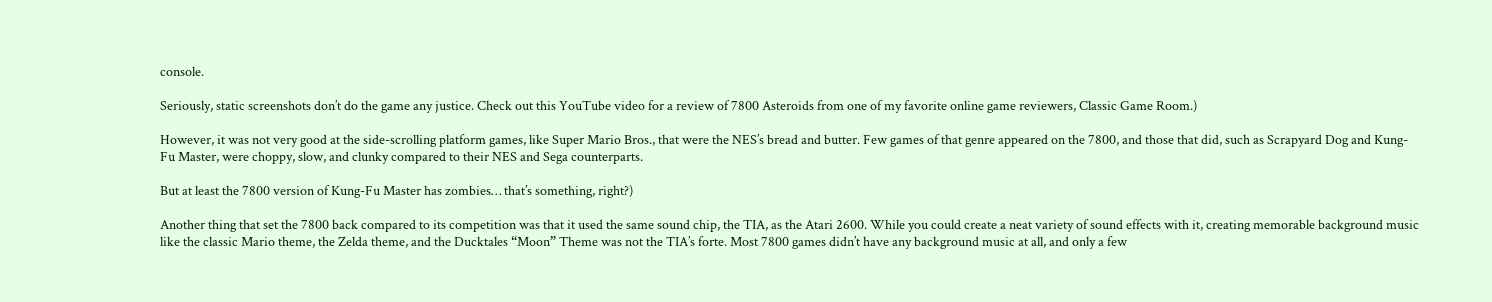console.

Seriously, static screenshots don’t do the game any justice. Check out this YouTube video for a review of 7800 Asteroids from one of my favorite online game reviewers, Classic Game Room.)

However, it was not very good at the side-scrolling platform games, like Super Mario Bros., that were the NES’s bread and butter. Few games of that genre appeared on the 7800, and those that did, such as Scrapyard Dog and Kung-Fu Master, were choppy, slow, and clunky compared to their NES and Sega counterparts.

But at least the 7800 version of Kung-Fu Master has zombies… that’s something, right?)

Another thing that set the 7800 back compared to its competition was that it used the same sound chip, the TIA, as the Atari 2600. While you could create a neat variety of sound effects with it, creating memorable background music like the classic Mario theme, the Zelda theme, and the Ducktales “Moon” Theme was not the TIA’s forte. Most 7800 games didn’t have any background music at all, and only a few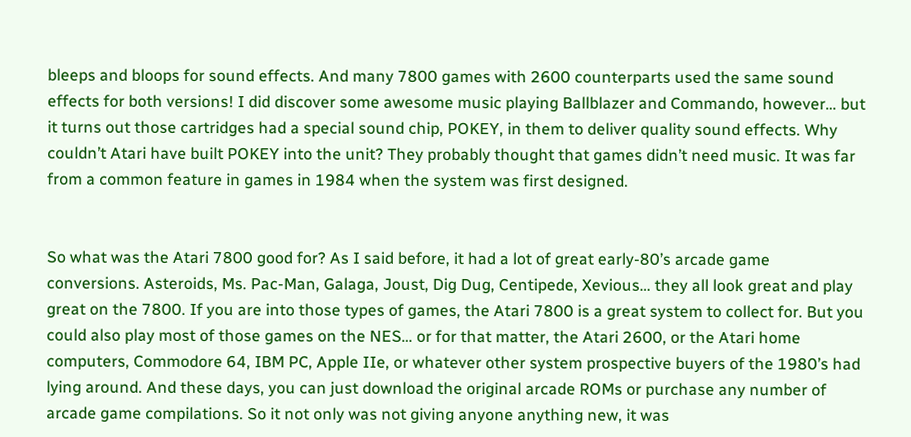bleeps and bloops for sound effects. And many 7800 games with 2600 counterparts used the same sound effects for both versions! I did discover some awesome music playing Ballblazer and Commando, however… but it turns out those cartridges had a special sound chip, POKEY, in them to deliver quality sound effects. Why couldn’t Atari have built POKEY into the unit? They probably thought that games didn’t need music. It was far from a common feature in games in 1984 when the system was first designed.


So what was the Atari 7800 good for? As I said before, it had a lot of great early-80’s arcade game conversions. Asteroids, Ms. Pac-Man, Galaga, Joust, Dig Dug, Centipede, Xevious… they all look great and play great on the 7800. If you are into those types of games, the Atari 7800 is a great system to collect for. But you could also play most of those games on the NES… or for that matter, the Atari 2600, or the Atari home computers, Commodore 64, IBM PC, Apple IIe, or whatever other system prospective buyers of the 1980’s had lying around. And these days, you can just download the original arcade ROMs or purchase any number of arcade game compilations. So it not only was not giving anyone anything new, it was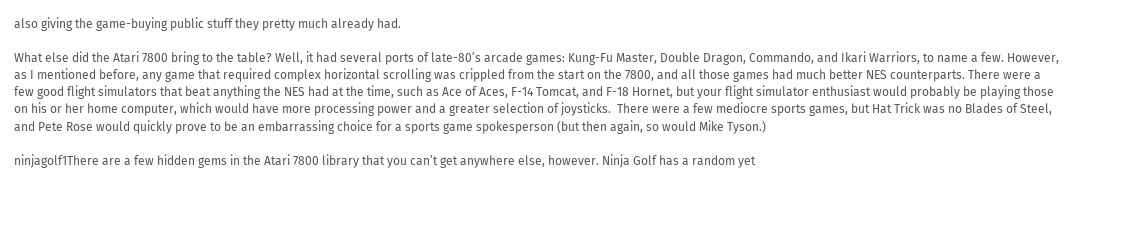also giving the game-buying public stuff they pretty much already had.

What else did the Atari 7800 bring to the table? Well, it had several ports of late-80’s arcade games: Kung-Fu Master, Double Dragon, Commando, and Ikari Warriors, to name a few. However, as I mentioned before, any game that required complex horizontal scrolling was crippled from the start on the 7800, and all those games had much better NES counterparts. There were a few good flight simulators that beat anything the NES had at the time, such as Ace of Aces, F-14 Tomcat, and F-18 Hornet, but your flight simulator enthusiast would probably be playing those on his or her home computer, which would have more processing power and a greater selection of joysticks.  There were a few mediocre sports games, but Hat Trick was no Blades of Steel, and Pete Rose would quickly prove to be an embarrassing choice for a sports game spokesperson (but then again, so would Mike Tyson.)

ninjagolf1There are a few hidden gems in the Atari 7800 library that you can’t get anywhere else, however. Ninja Golf has a random yet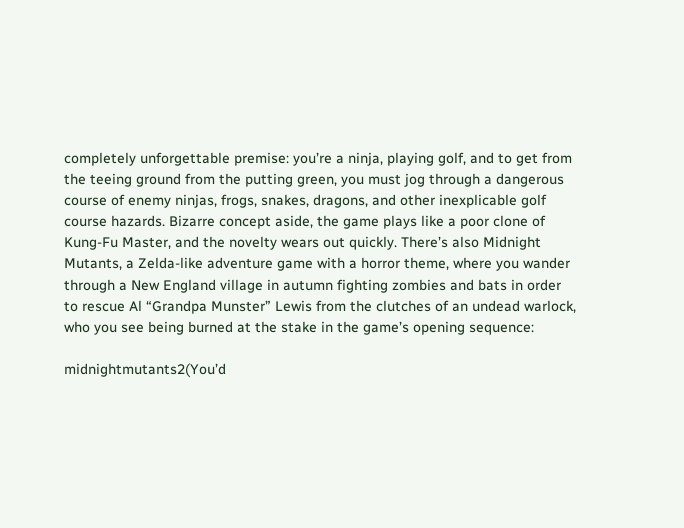completely unforgettable premise: you’re a ninja, playing golf, and to get from the teeing ground from the putting green, you must jog through a dangerous course of enemy ninjas, frogs, snakes, dragons, and other inexplicable golf course hazards. Bizarre concept aside, the game plays like a poor clone of Kung-Fu Master, and the novelty wears out quickly. There’s also Midnight Mutants, a Zelda-like adventure game with a horror theme, where you wander through a New England village in autumn fighting zombies and bats in order to rescue Al “Grandpa Munster” Lewis from the clutches of an undead warlock, who you see being burned at the stake in the game’s opening sequence:

midnightmutants2(You’d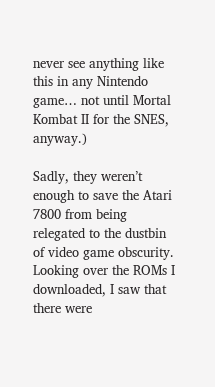never see anything like this in any Nintendo game… not until Mortal Kombat II for the SNES, anyway.)

Sadly, they weren’t enough to save the Atari 7800 from being relegated to the dustbin of video game obscurity. Looking over the ROMs I downloaded, I saw that there were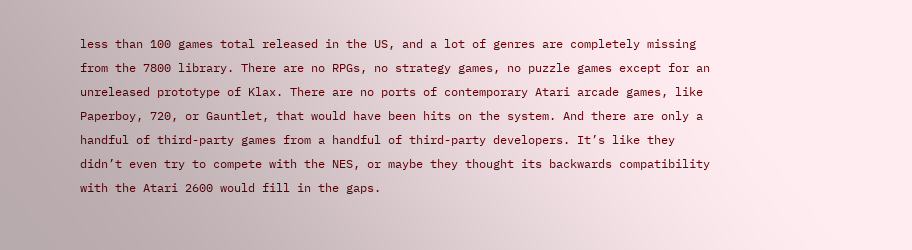less than 100 games total released in the US, and a lot of genres are completely missing from the 7800 library. There are no RPGs, no strategy games, no puzzle games except for an unreleased prototype of Klax. There are no ports of contemporary Atari arcade games, like Paperboy, 720, or Gauntlet, that would have been hits on the system. And there are only a handful of third-party games from a handful of third-party developers. It’s like they didn’t even try to compete with the NES, or maybe they thought its backwards compatibility with the Atari 2600 would fill in the gaps.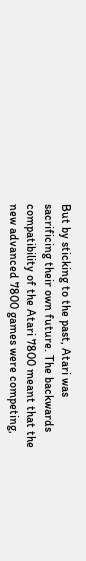But by sticking to the past, Atari was sacrificing their own future. The backwards compatibility of the Atari 7800 meant that the new advanced 7800 games were competing,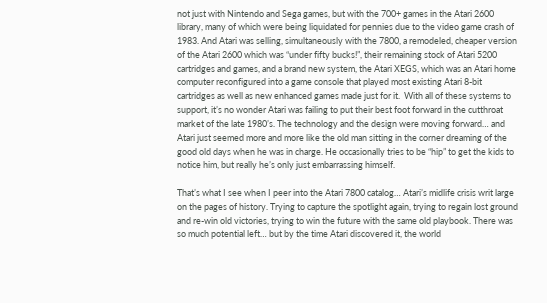not just with Nintendo and Sega games, but with the 700+ games in the Atari 2600 library, many of which were being liquidated for pennies due to the video game crash of 1983. And Atari was selling, simultaneously with the 7800, a remodeled, cheaper version of the Atari 2600 which was “under fifty bucks!”, their remaining stock of Atari 5200 cartridges and games, and a brand new system, the Atari XEGS, which was an Atari home computer reconfigured into a game console that played most existing Atari 8-bit cartridges as well as new enhanced games made just for it.  With all of these systems to support, it’s no wonder Atari was failing to put their best foot forward in the cutthroat market of the late 1980’s. The technology and the design were moving forward… and Atari just seemed more and more like the old man sitting in the corner dreaming of the good old days when he was in charge. He occasionally tries to be “hip” to get the kids to notice him, but really he’s only just embarrassing himself.

That’s what I see when I peer into the Atari 7800 catalog… Atari’s midlife crisis writ large on the pages of history. Trying to capture the spotlight again, trying to regain lost ground and re-win old victories, trying to win the future with the same old playbook. There was so much potential left… but by the time Atari discovered it, the world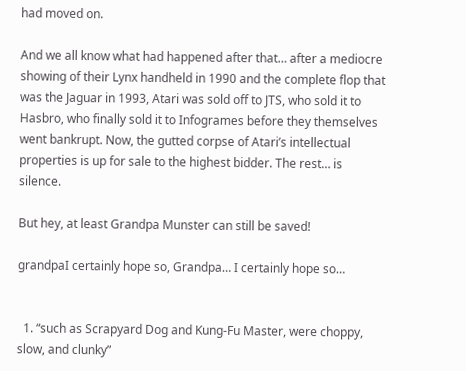had moved on.

And we all know what had happened after that… after a mediocre showing of their Lynx handheld in 1990 and the complete flop that was the Jaguar in 1993, Atari was sold off to JTS, who sold it to Hasbro, who finally sold it to Infogrames before they themselves went bankrupt. Now, the gutted corpse of Atari’s intellectual properties is up for sale to the highest bidder. The rest… is silence.

But hey, at least Grandpa Munster can still be saved!

grandpaI certainly hope so, Grandpa… I certainly hope so…


  1. “such as Scrapyard Dog and Kung-Fu Master, were choppy, slow, and clunky”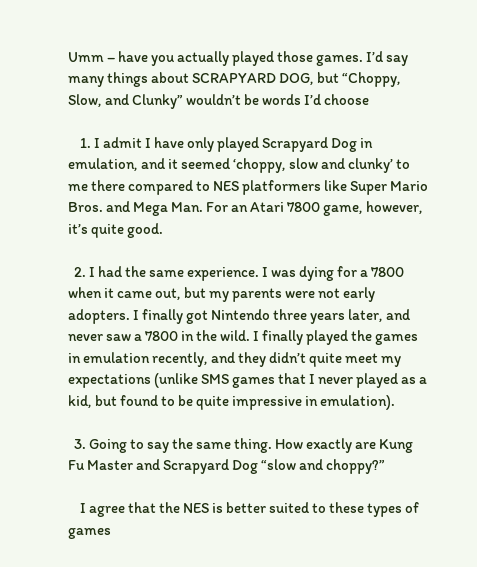Umm – have you actually played those games. I’d say many things about SCRAPYARD DOG, but “Choppy, Slow, and Clunky” wouldn’t be words I’d choose

    1. I admit I have only played Scrapyard Dog in emulation, and it seemed ‘choppy, slow and clunky’ to me there compared to NES platformers like Super Mario Bros. and Mega Man. For an Atari 7800 game, however, it’s quite good.

  2. I had the same experience. I was dying for a 7800 when it came out, but my parents were not early adopters. I finally got Nintendo three years later, and never saw a 7800 in the wild. I finally played the games in emulation recently, and they didn’t quite meet my expectations (unlike SMS games that I never played as a kid, but found to be quite impressive in emulation).

  3. Going to say the same thing. How exactly are Kung Fu Master and Scrapyard Dog “slow and choppy?”

    I agree that the NES is better suited to these types of games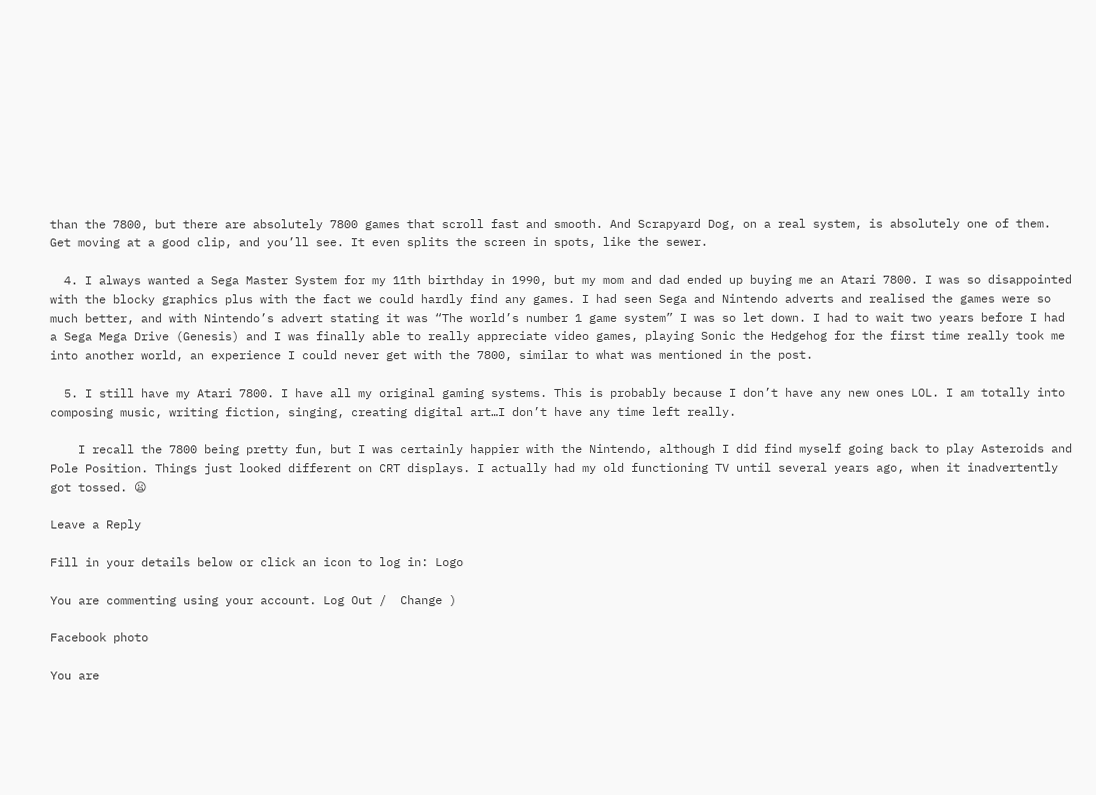than the 7800, but there are absolutely 7800 games that scroll fast and smooth. And Scrapyard Dog, on a real system, is absolutely one of them. Get moving at a good clip, and you’ll see. It even splits the screen in spots, like the sewer.

  4. I always wanted a Sega Master System for my 11th birthday in 1990, but my mom and dad ended up buying me an Atari 7800. I was so disappointed with the blocky graphics plus with the fact we could hardly find any games. I had seen Sega and Nintendo adverts and realised the games were so much better, and with Nintendo’s advert stating it was “The world’s number 1 game system” I was so let down. I had to wait two years before I had a Sega Mega Drive (Genesis) and I was finally able to really appreciate video games, playing Sonic the Hedgehog for the first time really took me into another world, an experience I could never get with the 7800, similar to what was mentioned in the post.

  5. I still have my Atari 7800. I have all my original gaming systems. This is probably because I don’t have any new ones LOL. I am totally into composing music, writing fiction, singing, creating digital art…I don’t have any time left really.

    I recall the 7800 being pretty fun, but I was certainly happier with the Nintendo, although I did find myself going back to play Asteroids and Pole Position. Things just looked different on CRT displays. I actually had my old functioning TV until several years ago, when it inadvertently got tossed. 😦

Leave a Reply

Fill in your details below or click an icon to log in: Logo

You are commenting using your account. Log Out /  Change )

Facebook photo

You are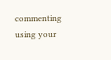commenting using your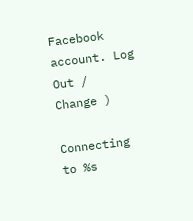Facebook account. Log Out /  Change )

Connecting to %s